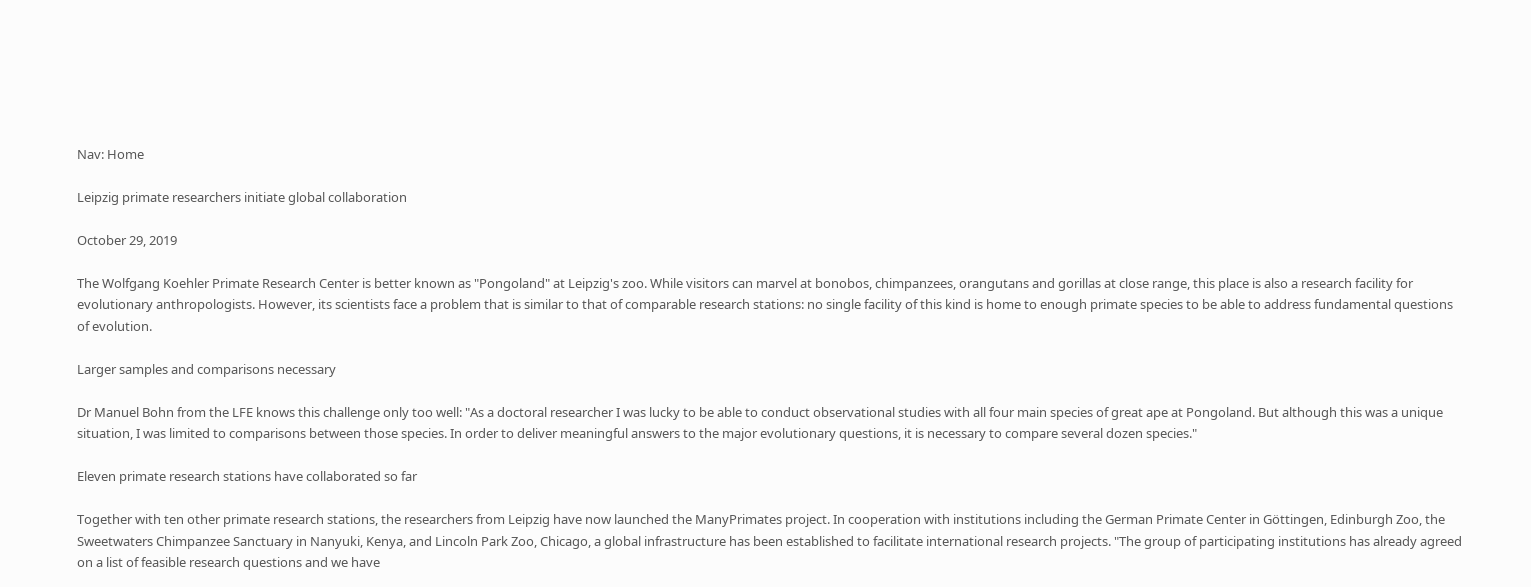Nav: Home

Leipzig primate researchers initiate global collaboration

October 29, 2019

The Wolfgang Koehler Primate Research Center is better known as "Pongoland" at Leipzig's zoo. While visitors can marvel at bonobos, chimpanzees, orangutans and gorillas at close range, this place is also a research facility for evolutionary anthropologists. However, its scientists face a problem that is similar to that of comparable research stations: no single facility of this kind is home to enough primate species to be able to address fundamental questions of evolution.

Larger samples and comparisons necessary

Dr Manuel Bohn from the LFE knows this challenge only too well: "As a doctoral researcher I was lucky to be able to conduct observational studies with all four main species of great ape at Pongoland. But although this was a unique situation, I was limited to comparisons between those species. In order to deliver meaningful answers to the major evolutionary questions, it is necessary to compare several dozen species."

Eleven primate research stations have collaborated so far

Together with ten other primate research stations, the researchers from Leipzig have now launched the ManyPrimates project. In cooperation with institutions including the German Primate Center in Göttingen, Edinburgh Zoo, the Sweetwaters Chimpanzee Sanctuary in Nanyuki, Kenya, and Lincoln Park Zoo, Chicago, a global infrastructure has been established to facilitate international research projects. "The group of participating institutions has already agreed on a list of feasible research questions and we have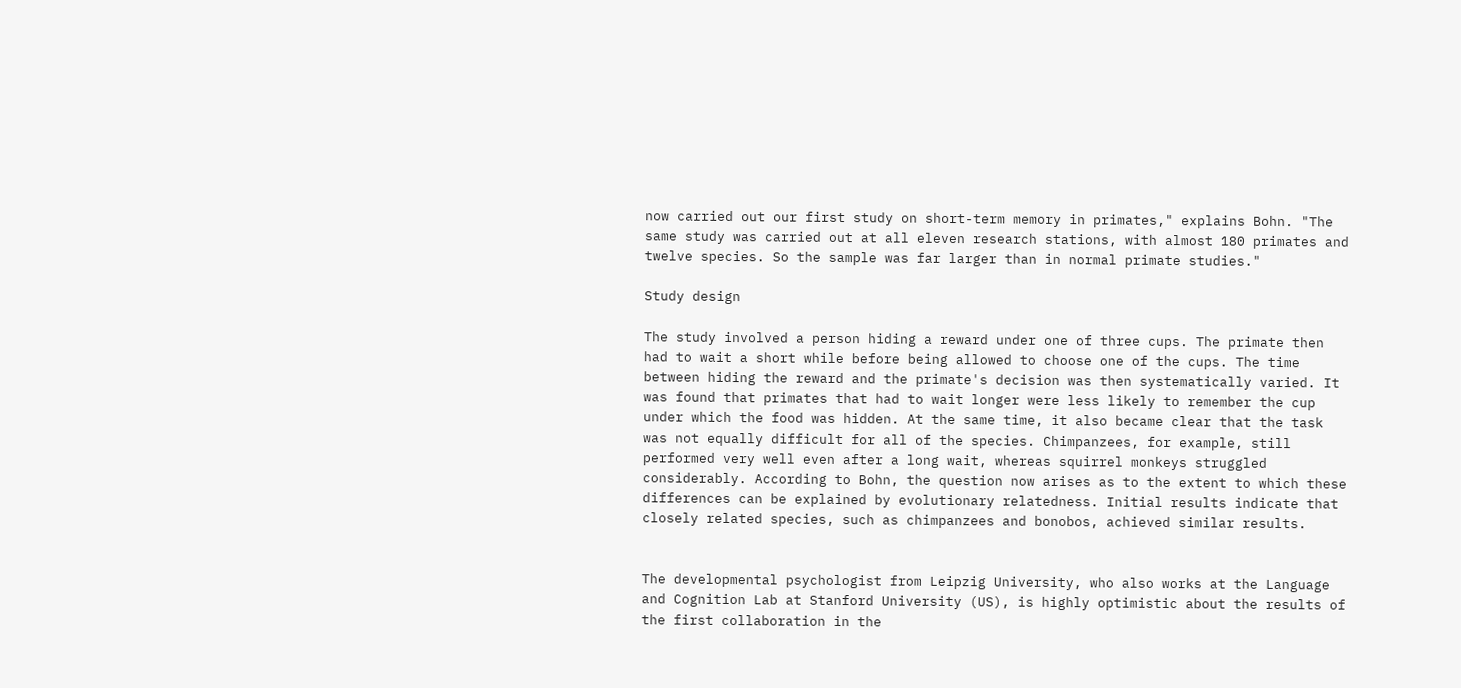now carried out our first study on short-term memory in primates," explains Bohn. "The same study was carried out at all eleven research stations, with almost 180 primates and twelve species. So the sample was far larger than in normal primate studies."

Study design

The study involved a person hiding a reward under one of three cups. The primate then had to wait a short while before being allowed to choose one of the cups. The time between hiding the reward and the primate's decision was then systematically varied. It was found that primates that had to wait longer were less likely to remember the cup under which the food was hidden. At the same time, it also became clear that the task was not equally difficult for all of the species. Chimpanzees, for example, still performed very well even after a long wait, whereas squirrel monkeys struggled considerably. According to Bohn, the question now arises as to the extent to which these differences can be explained by evolutionary relatedness. Initial results indicate that closely related species, such as chimpanzees and bonobos, achieved similar results.


The developmental psychologist from Leipzig University, who also works at the Language and Cognition Lab at Stanford University (US), is highly optimistic about the results of the first collaboration in the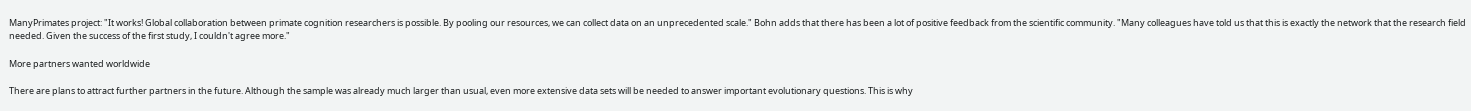ManyPrimates project: "It works! Global collaboration between primate cognition researchers is possible. By pooling our resources, we can collect data on an unprecedented scale." Bohn adds that there has been a lot of positive feedback from the scientific community. "Many colleagues have told us that this is exactly the network that the research field needed. Given the success of the first study, I couldn't agree more."

More partners wanted worldwide

There are plans to attract further partners in the future. Although the sample was already much larger than usual, even more extensive data sets will be needed to answer important evolutionary questions. This is why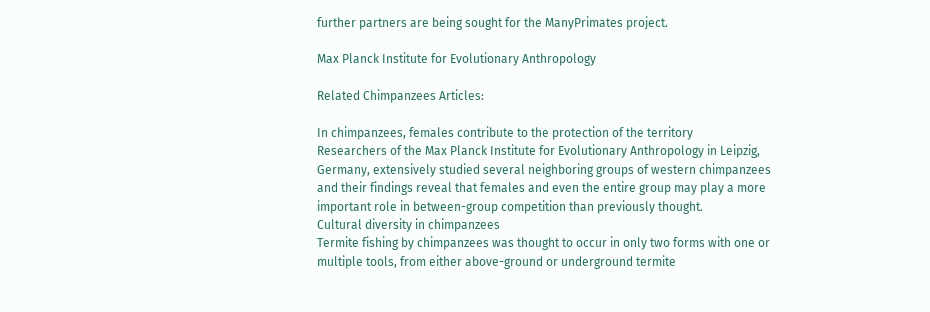further partners are being sought for the ManyPrimates project.

Max Planck Institute for Evolutionary Anthropology

Related Chimpanzees Articles:

In chimpanzees, females contribute to the protection of the territory
Researchers of the Max Planck Institute for Evolutionary Anthropology in Leipzig, Germany, extensively studied several neighboring groups of western chimpanzees and their findings reveal that females and even the entire group may play a more important role in between-group competition than previously thought.
Cultural diversity in chimpanzees
Termite fishing by chimpanzees was thought to occur in only two forms with one or multiple tools, from either above-ground or underground termite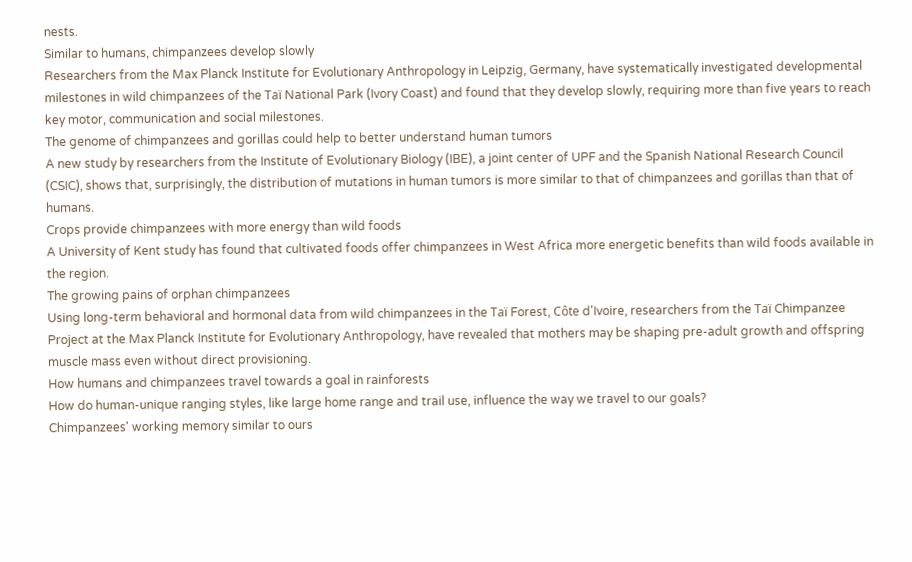nests.
Similar to humans, chimpanzees develop slowly
Researchers from the Max Planck Institute for Evolutionary Anthropology in Leipzig, Germany, have systematically investigated developmental milestones in wild chimpanzees of the Taï National Park (Ivory Coast) and found that they develop slowly, requiring more than five years to reach key motor, communication and social milestones.
The genome of chimpanzees and gorillas could help to better understand human tumors
A new study by researchers from the Institute of Evolutionary Biology (IBE), a joint center of UPF and the Spanish National Research Council (CSIC), shows that, surprisingly, the distribution of mutations in human tumors is more similar to that of chimpanzees and gorillas than that of humans.
Crops provide chimpanzees with more energy than wild foods
A University of Kent study has found that cultivated foods offer chimpanzees in West Africa more energetic benefits than wild foods available in the region.
The growing pains of orphan chimpanzees
Using long-term behavioral and hormonal data from wild chimpanzees in the Taï Forest, Côte d'Ivoire, researchers from the Taï Chimpanzee Project at the Max Planck Institute for Evolutionary Anthropology, have revealed that mothers may be shaping pre-adult growth and offspring muscle mass even without direct provisioning.
How humans and chimpanzees travel towards a goal in rainforests
How do human-unique ranging styles, like large home range and trail use, influence the way we travel to our goals?
Chimpanzees' working memory similar to ours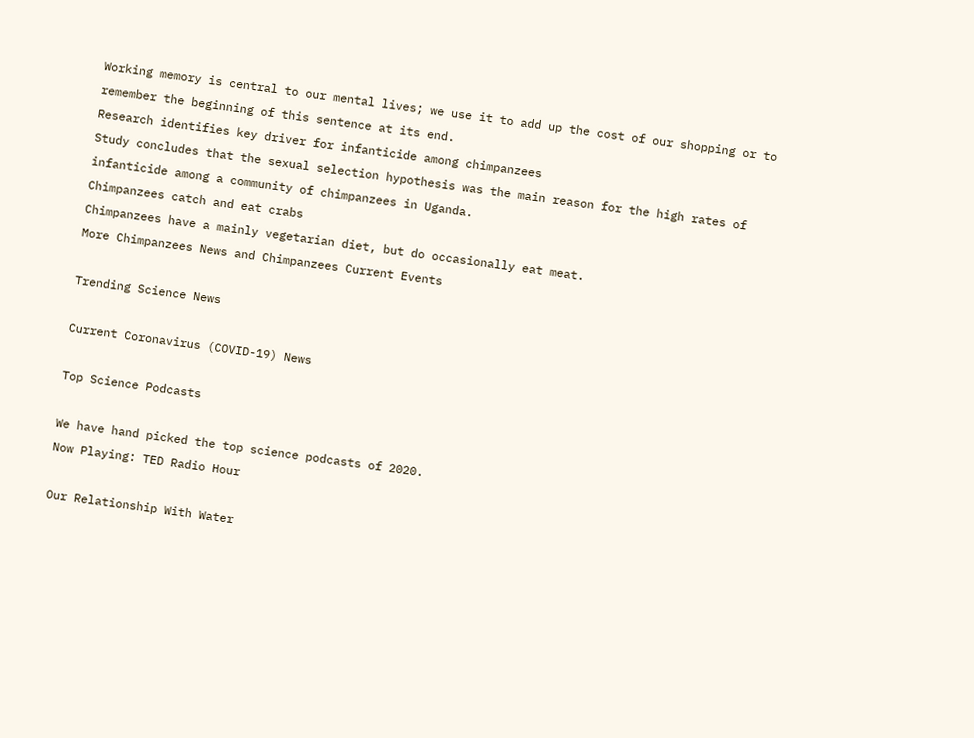Working memory is central to our mental lives; we use it to add up the cost of our shopping or to remember the beginning of this sentence at its end.
Research identifies key driver for infanticide among chimpanzees
Study concludes that the sexual selection hypothesis was the main reason for the high rates of infanticide among a community of chimpanzees in Uganda.
Chimpanzees catch and eat crabs
Chimpanzees have a mainly vegetarian diet, but do occasionally eat meat.
More Chimpanzees News and Chimpanzees Current Events

Trending Science News

Current Coronavirus (COVID-19) News

Top Science Podcasts

We have hand picked the top science podcasts of 2020.
Now Playing: TED Radio Hour

Our Relationship With Water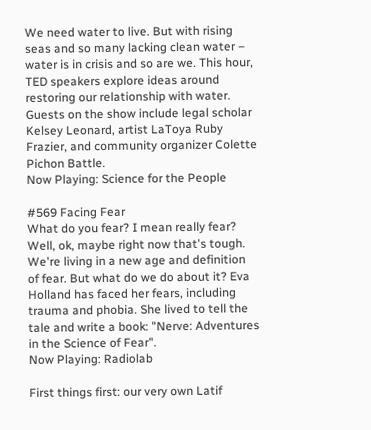We need water to live. But with rising seas and so many lacking clean water – water is in crisis and so are we. This hour, TED speakers explore ideas around restoring our relationship with water. Guests on the show include legal scholar Kelsey Leonard, artist LaToya Ruby Frazier, and community organizer Colette Pichon Battle.
Now Playing: Science for the People

#569 Facing Fear
What do you fear? I mean really fear? Well, ok, maybe right now that's tough. We're living in a new age and definition of fear. But what do we do about it? Eva Holland has faced her fears, including trauma and phobia. She lived to tell the tale and write a book: "Nerve: Adventures in the Science of Fear".
Now Playing: Radiolab

First things first: our very own Latif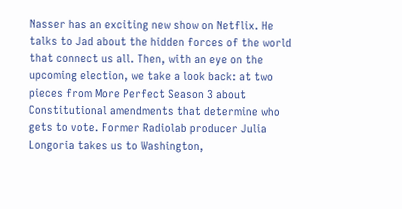Nasser has an exciting new show on Netflix. He talks to Jad about the hidden forces of the world that connect us all. Then, with an eye on the upcoming election, we take a look back: at two pieces from More Perfect Season 3 about Constitutional amendments that determine who gets to vote. Former Radiolab producer Julia Longoria takes us to Washington,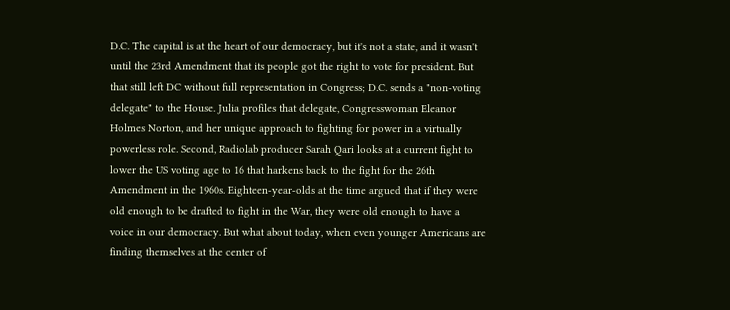D.C. The capital is at the heart of our democracy, but it's not a state, and it wasn't until the 23rd Amendment that its people got the right to vote for president. But that still left DC without full representation in Congress; D.C. sends a "non-voting delegate" to the House. Julia profiles that delegate, Congresswoman Eleanor Holmes Norton, and her unique approach to fighting for power in a virtually powerless role. Second, Radiolab producer Sarah Qari looks at a current fight to lower the US voting age to 16 that harkens back to the fight for the 26th Amendment in the 1960s. Eighteen-year-olds at the time argued that if they were old enough to be drafted to fight in the War, they were old enough to have a voice in our democracy. But what about today, when even younger Americans are finding themselves at the center of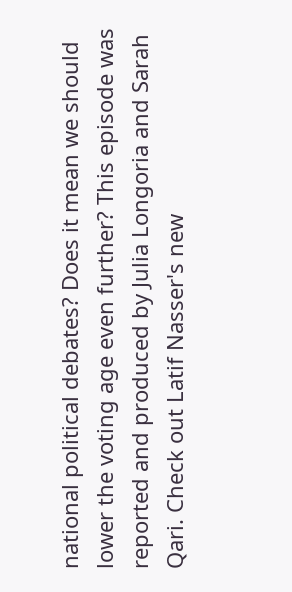national political debates? Does it mean we should lower the voting age even further? This episode was reported and produced by Julia Longoria and Sarah Qari. Check out Latif Nasser's new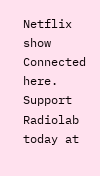Netflix show Connected here. Support Radiolab today at